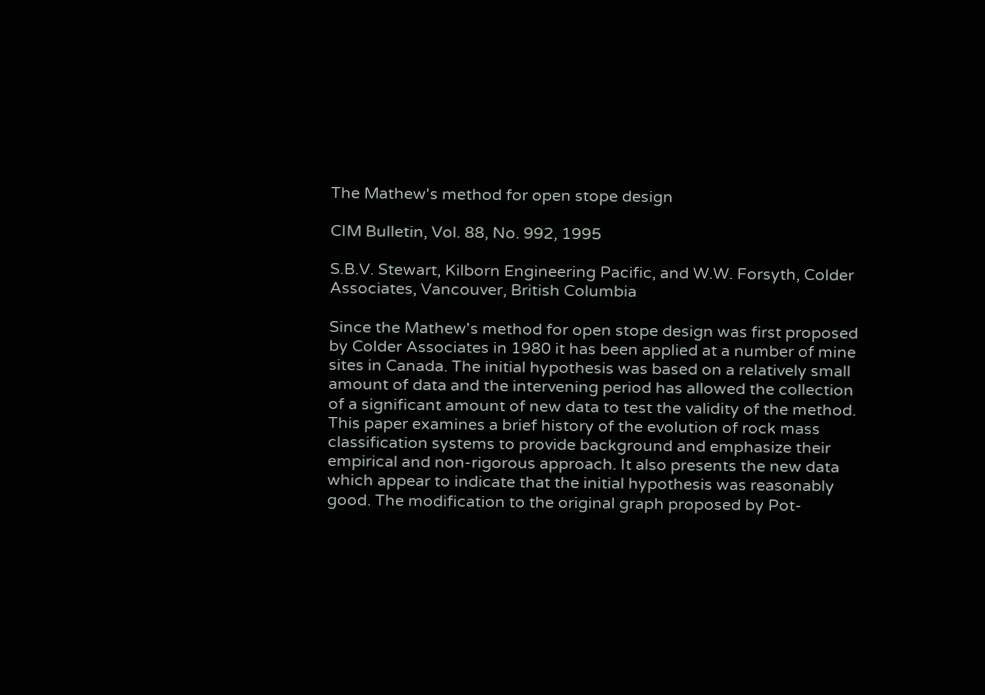The Mathew's method for open stope design

CIM Bulletin, Vol. 88, No. 992, 1995

S.B.V. Stewart, Kilborn Engineering Pacific, and W.W. Forsyth, Colder Associates, Vancouver, British Columbia

Since the Mathew's method for open stope design was first proposed by Colder Associates in 1980 it has been applied at a number of mine sites in Canada. The initial hypothesis was based on a relatively small amount of data and the intervening period has allowed the collection of a significant amount of new data to test the validity of the method. This paper examines a brief history of the evolution of rock mass classification systems to provide background and emphasize their empirical and non-rigorous approach. It also presents the new data which appear to indicate that the initial hypothesis was reasonably good. The modification to the original graph proposed by Pot-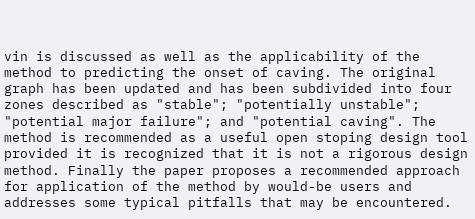vin is discussed as well as the applicability of the method to predicting the onset of caving. The original graph has been updated and has been subdivided into four zones described as "stable"; "potentially unstable"; "potential major failure"; and "potential caving". The method is recommended as a useful open stoping design tool provided it is recognized that it is not a rigorous design method. Finally the paper proposes a recommended approach for application of the method by would-be users and addresses some typical pitfalls that may be encountered.